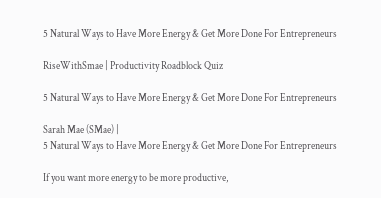5 Natural Ways to Have More Energy & Get More Done For Entrepreneurs

RiseWithSmae | Productivity Roadblock Quiz

5 Natural Ways to Have More Energy & Get More Done For Entrepreneurs

Sarah Mae (SMae) |
5 Natural Ways to Have More Energy & Get More Done For Entrepreneurs

If you want more energy to be more productive,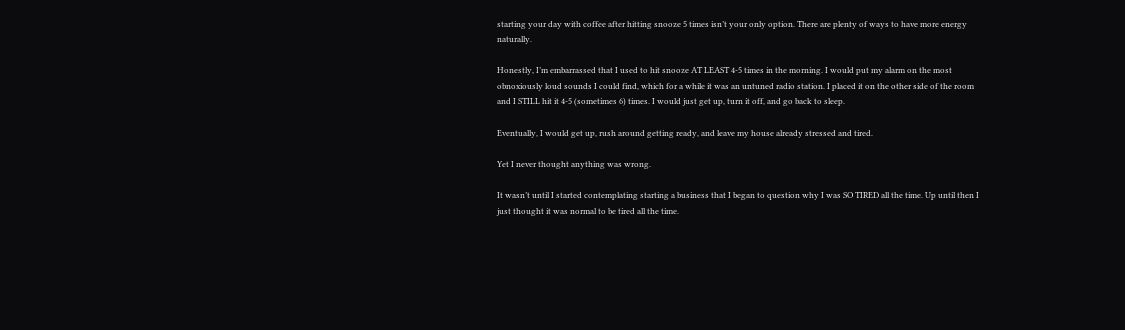starting your day with coffee after hitting snooze 5 times isn’t your only option. There are plenty of ways to have more energy naturally.

Honestly, I’m embarrassed that I used to hit snooze AT LEAST 4-5 times in the morning. I would put my alarm on the most obnoxiously loud sounds I could find, which for a while it was an untuned radio station. I placed it on the other side of the room and I STILL hit it 4-5 (sometimes 6) times. I would just get up, turn it off, and go back to sleep.

Eventually, I would get up, rush around getting ready, and leave my house already stressed and tired.

Yet I never thought anything was wrong.

It wasn’t until I started contemplating starting a business that I began to question why I was SO TIRED all the time. Up until then I just thought it was normal to be tired all the time.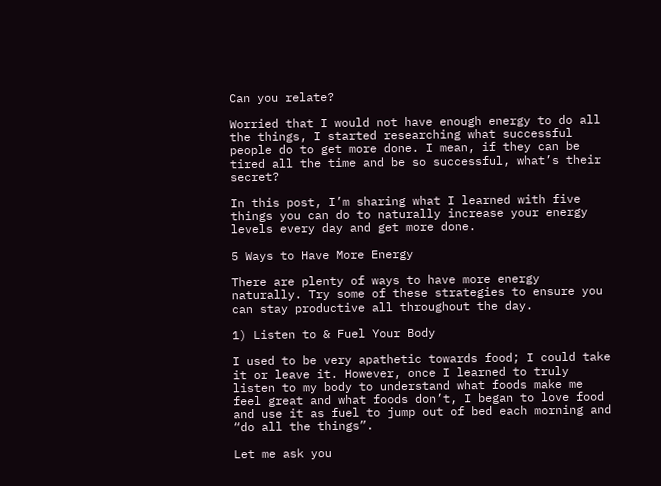Can you relate?

Worried that I would not have enough energy to do all the things, I started researching what successful people do to get more done. I mean, if they can be tired all the time and be so successful, what’s their secret?

In this post, I’m sharing what I learned with five things you can do to naturally increase your energy levels every day and get more done.

5 Ways to Have More Energy

There are plenty of ways to have more energy naturally. Try some of these strategies to ensure you can stay productive all throughout the day.

1) Listen to & Fuel Your Body

I used to be very apathetic towards food; I could take it or leave it. However, once I learned to truly listen to my body to understand what foods make me feel great and what foods don’t, I began to love food and use it as fuel to jump out of bed each morning and “do all the things”.

Let me ask you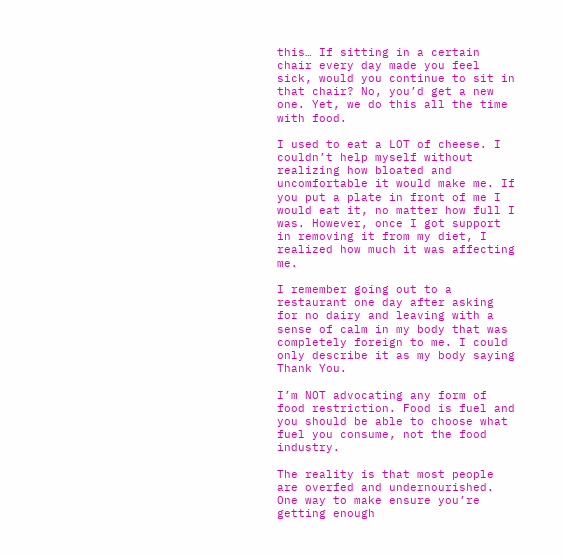this… If sitting in a certain chair every day made you feel sick, would you continue to sit in that chair? No, you’d get a new one. Yet, we do this all the time with food.

I used to eat a LOT of cheese. I couldn’t help myself without realizing how bloated and uncomfortable it would make me. If you put a plate in front of me I would eat it, no matter how full I was. However, once I got support in removing it from my diet, I realized how much it was affecting me.

I remember going out to a restaurant one day after asking for no dairy and leaving with a sense of calm in my body that was completely foreign to me. I could only describe it as my body saying Thank You.

I’m NOT advocating any form of food restriction. Food is fuel and you should be able to choose what fuel you consume, not the food industry.

The reality is that most people are overfed and undernourished. One way to make ensure you’re getting enough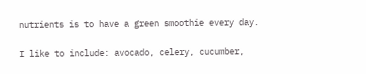nutrients is to have a green smoothie every day.

I like to include: avocado, celery, cucumber,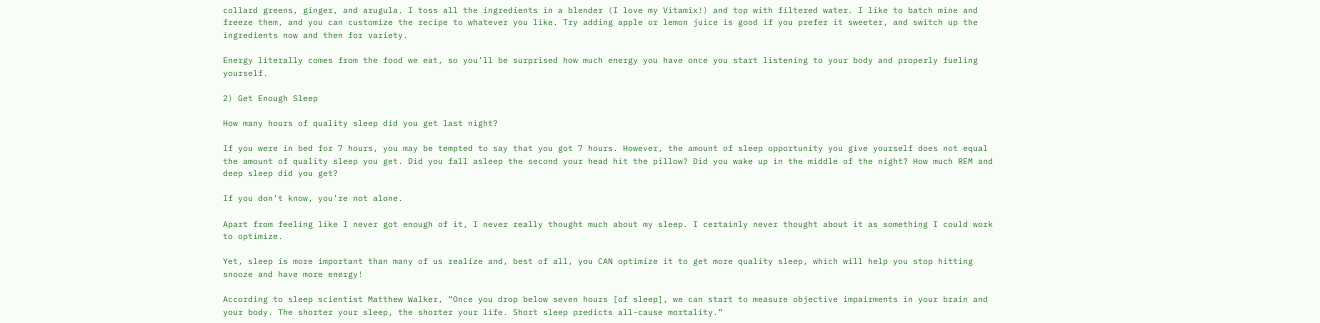collard greens, ginger, and arugula. I toss all the ingredients in a blender (I love my Vitamix!) and top with filtered water. I like to batch mine and freeze them, and you can customize the recipe to whatever you like. Try adding apple or lemon juice is good if you prefer it sweeter, and switch up the ingredients now and then for variety.

Energy literally comes from the food we eat, so you’ll be surprised how much energy you have once you start listening to your body and properly fueling yourself.

2) Get Enough Sleep

How many hours of quality sleep did you get last night?

If you were in bed for 7 hours, you may be tempted to say that you got 7 hours. However, the amount of sleep opportunity you give yourself does not equal the amount of quality sleep you get. Did you fall asleep the second your head hit the pillow? Did you wake up in the middle of the night? How much REM and deep sleep did you get?

If you don’t know, you’re not alone.

Apart from feeling like I never got enough of it, I never really thought much about my sleep. I certainly never thought about it as something I could work to optimize.

Yet, sleep is more important than many of us realize and, best of all, you CAN optimize it to get more quality sleep, which will help you stop hitting snooze and have more energy!

According to sleep scientist Matthew Walker, “Once you drop below seven hours [of sleep], we can start to measure objective impairments in your brain and your body. The shorter your sleep, the shorter your life. Short sleep predicts all-cause mortality.”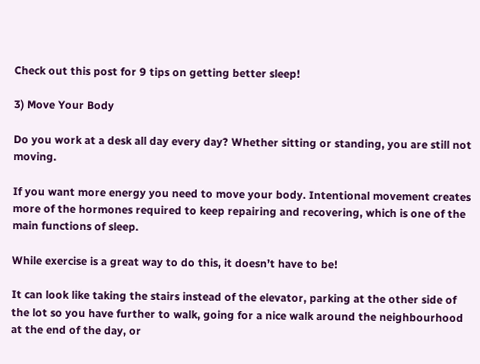Check out this post for 9 tips on getting better sleep!

3) Move Your Body

Do you work at a desk all day every day? Whether sitting or standing, you are still not moving.

If you want more energy you need to move your body. Intentional movement creates more of the hormones required to keep repairing and recovering, which is one of the main functions of sleep.

While exercise is a great way to do this, it doesn’t have to be!

It can look like taking the stairs instead of the elevator, parking at the other side of the lot so you have further to walk, going for a nice walk around the neighbourhood at the end of the day, or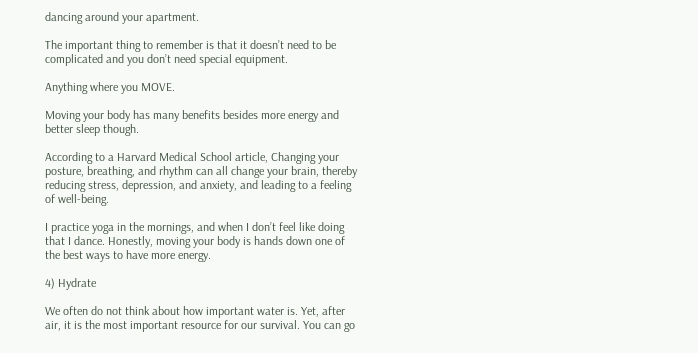dancing around your apartment.

The important thing to remember is that it doesn’t need to be complicated and you don’t need special equipment.

Anything where you MOVE.

Moving your body has many benefits besides more energy and better sleep though.

According to a Harvard Medical School article, Changing your posture, breathing, and rhythm can all change your brain, thereby reducing stress, depression, and anxiety, and leading to a feeling of well-being.

I practice yoga in the mornings, and when I don’t feel like doing that I dance. Honestly, moving your body is hands down one of the best ways to have more energy.

4) Hydrate

We often do not think about how important water is. Yet, after air, it is the most important resource for our survival. You can go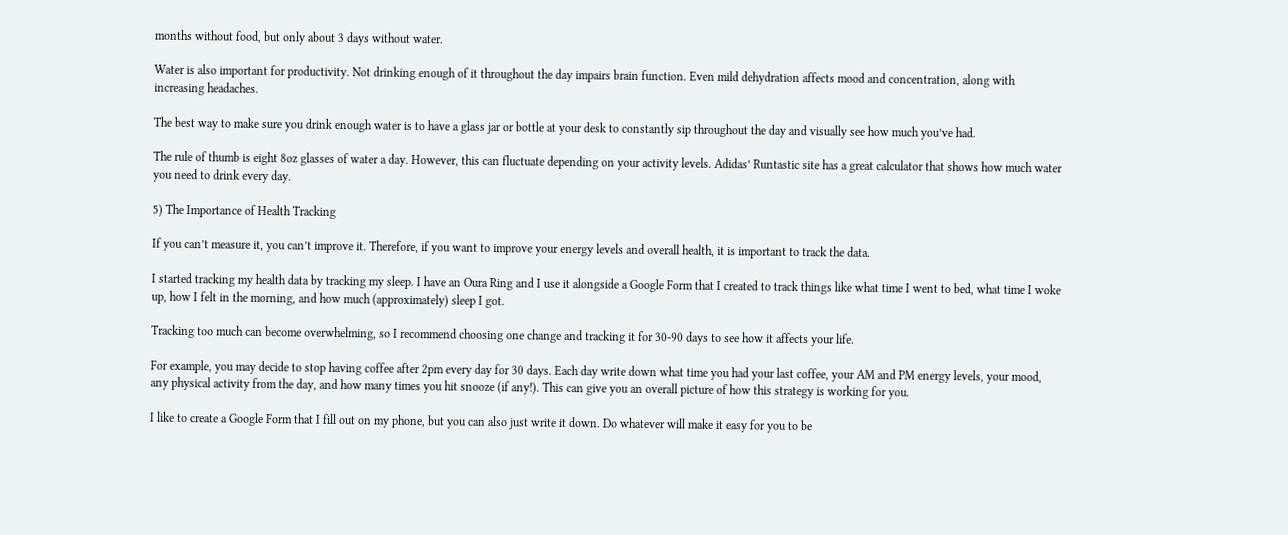months without food, but only about 3 days without water.

Water is also important for productivity. Not drinking enough of it throughout the day impairs brain function. Even mild dehydration affects mood and concentration, along with increasing headaches.

The best way to make sure you drink enough water is to have a glass jar or bottle at your desk to constantly sip throughout the day and visually see how much you’ve had.

The rule of thumb is eight 8oz glasses of water a day. However, this can fluctuate depending on your activity levels. Adidas’ Runtastic site has a great calculator that shows how much water you need to drink every day.

5) The Importance of Health Tracking

If you can’t measure it, you can’t improve it. Therefore, if you want to improve your energy levels and overall health, it is important to track the data.

I started tracking my health data by tracking my sleep. I have an Oura Ring and I use it alongside a Google Form that I created to track things like what time I went to bed, what time I woke up, how I felt in the morning, and how much (approximately) sleep I got.

Tracking too much can become overwhelming, so I recommend choosing one change and tracking it for 30-90 days to see how it affects your life.

For example, you may decide to stop having coffee after 2pm every day for 30 days. Each day write down what time you had your last coffee, your AM and PM energy levels, your mood, any physical activity from the day, and how many times you hit snooze (if any!). This can give you an overall picture of how this strategy is working for you.

I like to create a Google Form that I fill out on my phone, but you can also just write it down. Do whatever will make it easy for you to be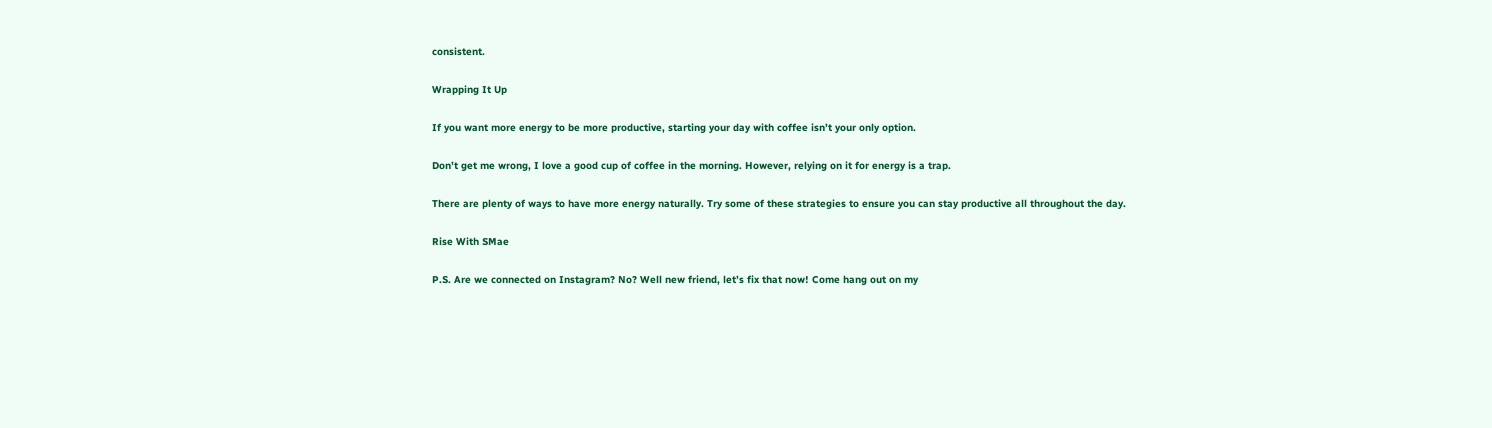consistent.

Wrapping It Up

If you want more energy to be more productive, starting your day with coffee isn’t your only option.

Don’t get me wrong, I love a good cup of coffee in the morning. However, relying on it for energy is a trap.

There are plenty of ways to have more energy naturally. Try some of these strategies to ensure you can stay productive all throughout the day.

Rise With SMae

P.S. Are we connected on Instagram? No? Well new friend, let’s fix that now! Come hang out on my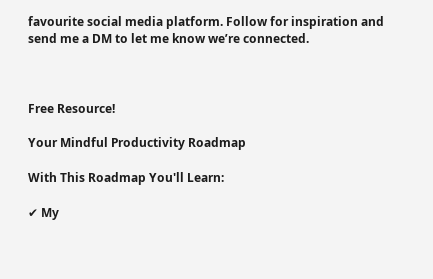favourite social media platform. Follow for inspiration and send me a DM to let me know we’re connected.



Free Resource!

Your Mindful Productivity Roadmap

With This Roadmap You'll Learn:

✔ My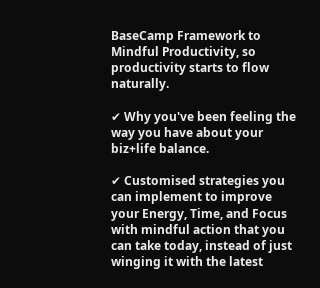BaseCamp Framework to Mindful Productivity, so productivity starts to flow naturally.

✔ Why you've been feeling the way you have about your biz+life balance.

✔ Customised strategies you can implement to improve your Energy, Time, and Focus with mindful action that you can take today, instead of just winging it with the latest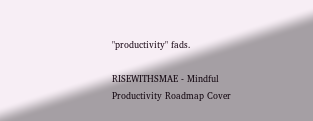"productivity" fads.

RISEWITHSMAE - Mindful Productivity Roadmap Cover